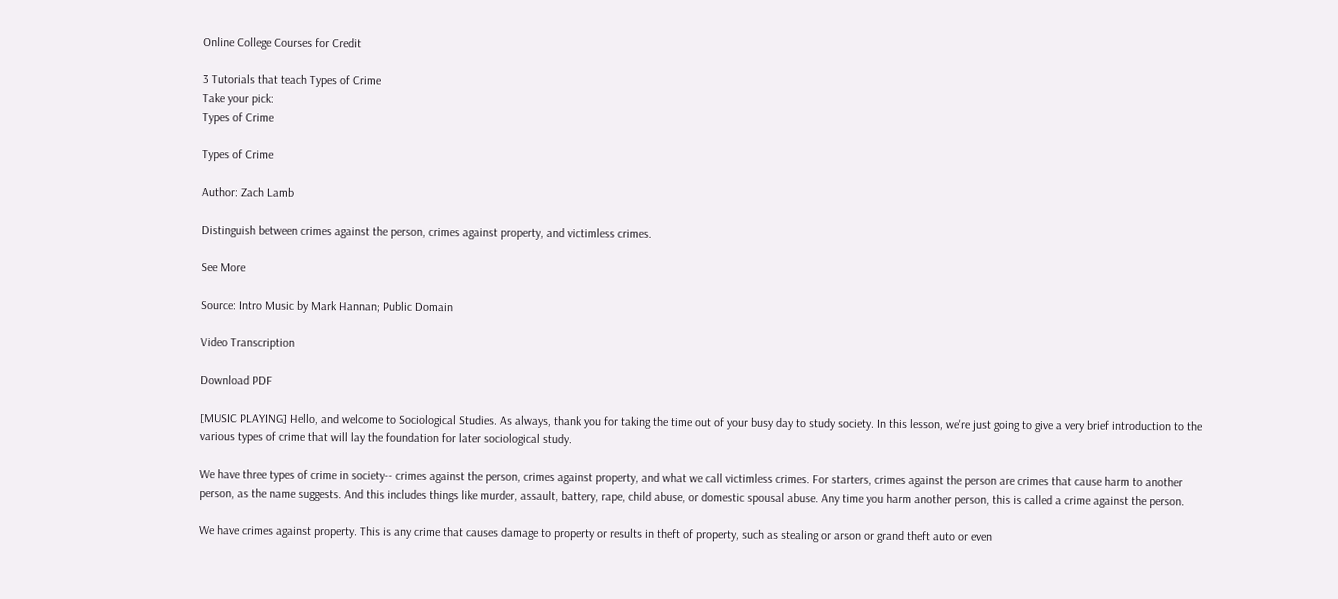Online College Courses for Credit

3 Tutorials that teach Types of Crime
Take your pick:
Types of Crime

Types of Crime

Author: Zach Lamb

Distinguish between crimes against the person, crimes against property, and victimless crimes.

See More

Source: Intro Music by Mark Hannan; Public Domain

Video Transcription

Download PDF

[MUSIC PLAYING] Hello, and welcome to Sociological Studies. As always, thank you for taking the time out of your busy day to study society. In this lesson, we're just going to give a very brief introduction to the various types of crime that will lay the foundation for later sociological study.

We have three types of crime in society-- crimes against the person, crimes against property, and what we call victimless crimes. For starters, crimes against the person are crimes that cause harm to another person, as the name suggests. And this includes things like murder, assault, battery, rape, child abuse, or domestic spousal abuse. Any time you harm another person, this is called a crime against the person.

We have crimes against property. This is any crime that causes damage to property or results in theft of property, such as stealing or arson or grand theft auto or even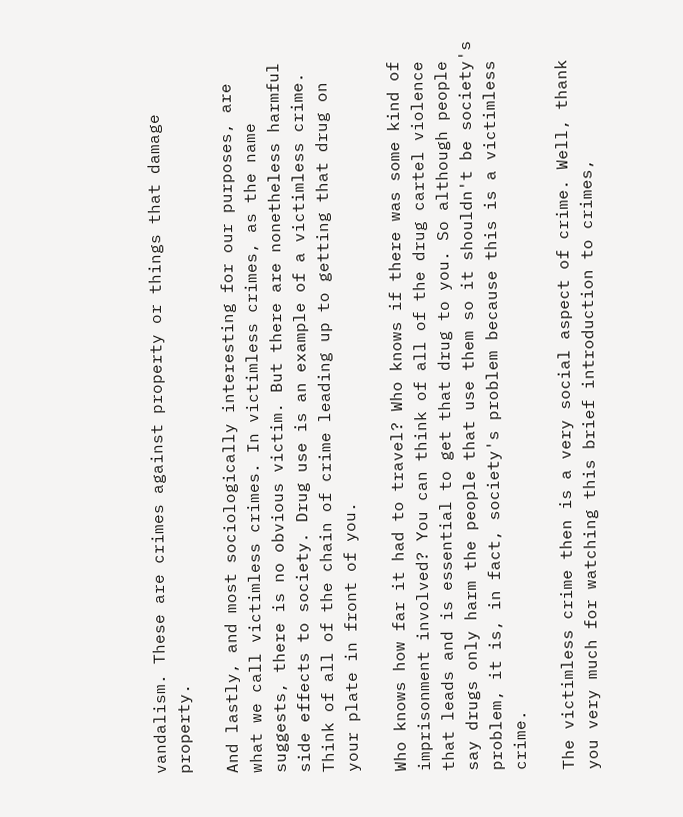vandalism. These are crimes against property or things that damage property.

And lastly, and most sociologically interesting for our purposes, are what we call victimless crimes. In victimless crimes, as the name suggests, there is no obvious victim. But there are nonetheless harmful side effects to society. Drug use is an example of a victimless crime. Think of all of the chain of crime leading up to getting that drug on your plate in front of you.

Who knows how far it had to travel? Who knows if there was some kind of imprisonment involved? You can think of all of the drug cartel violence that leads and is essential to get that drug to you. So although people say drugs only harm the people that use them so it shouldn't be society's problem, it is, in fact, society's problem because this is a victimless crime.

The victimless crime then is a very social aspect of crime. Well, thank you very much for watching this brief introduction to crimes,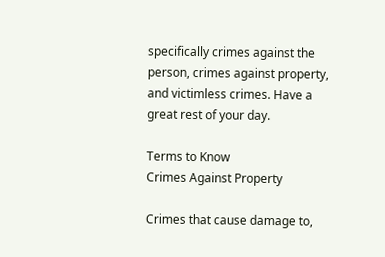specifically crimes against the person, crimes against property, and victimless crimes. Have a great rest of your day.

Terms to Know
Crimes Against Property

Crimes that cause damage to,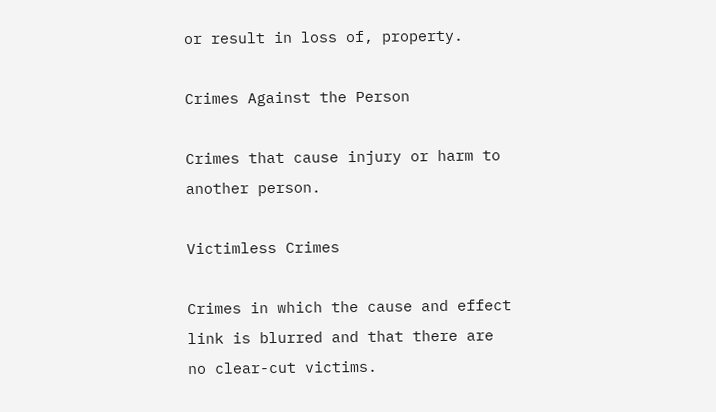or result in loss of, property.

Crimes Against the Person

Crimes that cause injury or harm to another person.

Victimless Crimes

Crimes in which the cause and effect link is blurred and that there are no clear-cut victims.